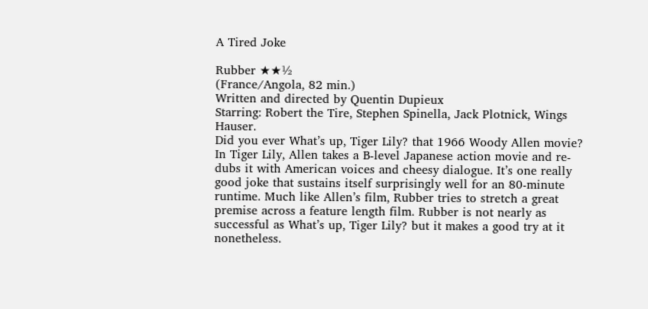A Tired Joke

Rubber ★★½
(France/Angola, 82 min.)
Written and directed by Quentin Dupieux
Starring: Robert the Tire, Stephen Spinella, Jack Plotnick, Wings Hauser.
Did you ever What’s up, Tiger Lily? that 1966 Woody Allen movie? In Tiger Lily, Allen takes a B-level Japanese action movie and re-dubs it with American voices and cheesy dialogue. It’s one really good joke that sustains itself surprisingly well for an 80-minute runtime. Much like Allen’s film, Rubber tries to stretch a great premise across a feature length film. Rubber is not nearly as successful as What’s up, Tiger Lily? but it makes a good try at it nonetheless.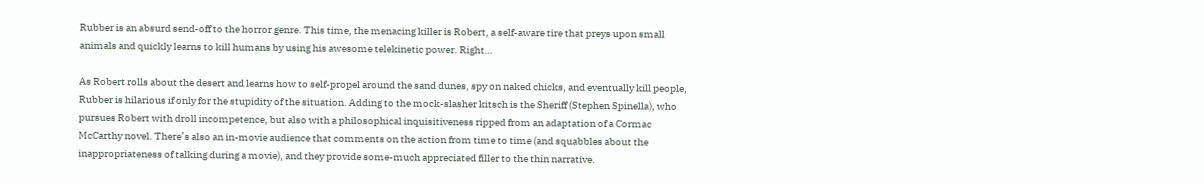Rubber is an absurd send-off to the horror genre. This time, the menacing killer is Robert, a self-aware tire that preys upon small animals and quickly learns to kill humans by using his awesome telekinetic power. Right…

As Robert rolls about the desert and learns how to self-propel around the sand dunes, spy on naked chicks, and eventually kill people, Rubber is hilarious if only for the stupidity of the situation. Adding to the mock-slasher kitsch is the Sheriff (Stephen Spinella), who pursues Robert with droll incompetence, but also with a philosophical inquisitiveness ripped from an adaptation of a Cormac McCarthy novel. There’s also an in-movie audience that comments on the action from time to time (and squabbles about the inappropriateness of talking during a movie), and they provide some-much appreciated filler to the thin narrative.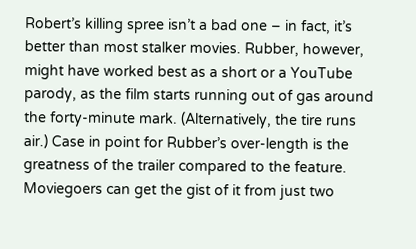Robert’s killing spree isn’t a bad one – in fact, it’s better than most stalker movies. Rubber, however, might have worked best as a short or a YouTube parody, as the film starts running out of gas around the forty-minute mark. (Alternatively, the tire runs air.) Case in point for Rubber’s over-length is the greatness of the trailer compared to the feature. Moviegoers can get the gist of it from just two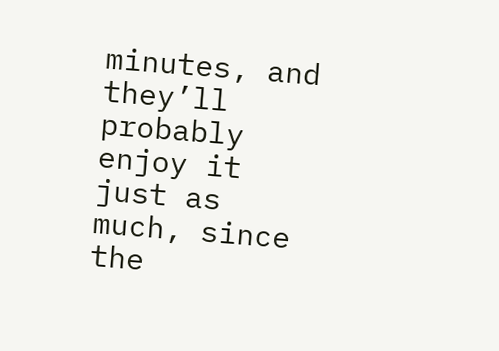minutes, and they’ll probably enjoy it just as much, since the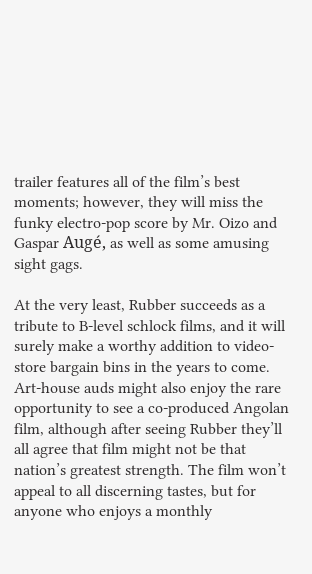trailer features all of the film’s best moments; however, they will miss the funky electro-pop score by Mr. Oizo and Gaspar Augé, as well as some amusing sight gags.

At the very least, Rubber succeeds as a tribute to B-level schlock films, and it will surely make a worthy addition to video-store bargain bins in the years to come. Art-house auds might also enjoy the rare opportunity to see a co-produced Angolan film, although after seeing Rubber they’ll all agree that film might not be that nation’s greatest strength. The film won’t appeal to all discerning tastes, but for anyone who enjoys a monthly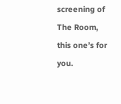screening of The Room, this one’s for you.